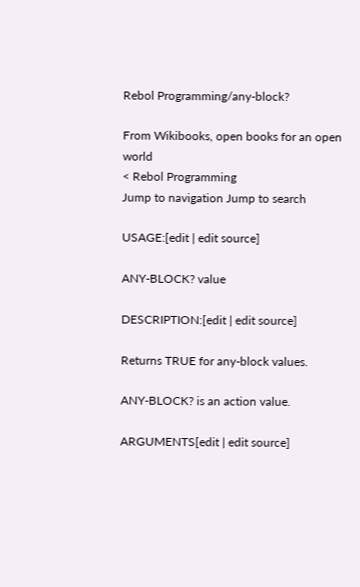Rebol Programming/any-block?

From Wikibooks, open books for an open world
< Rebol Programming
Jump to navigation Jump to search

USAGE:[edit | edit source]

ANY-BLOCK? value

DESCRIPTION:[edit | edit source]

Returns TRUE for any-block values.

ANY-BLOCK? is an action value.

ARGUMENTS[edit | edit source]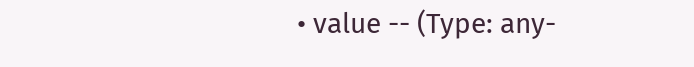• value -- (Type: any-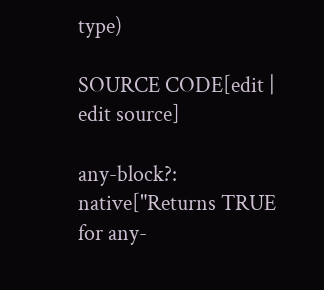type)

SOURCE CODE[edit | edit source]

any-block?: native["Returns TRUE for any-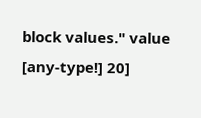block values." value [any-type!] 20]